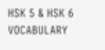HSK 5 & HSK 6 VOCABULARY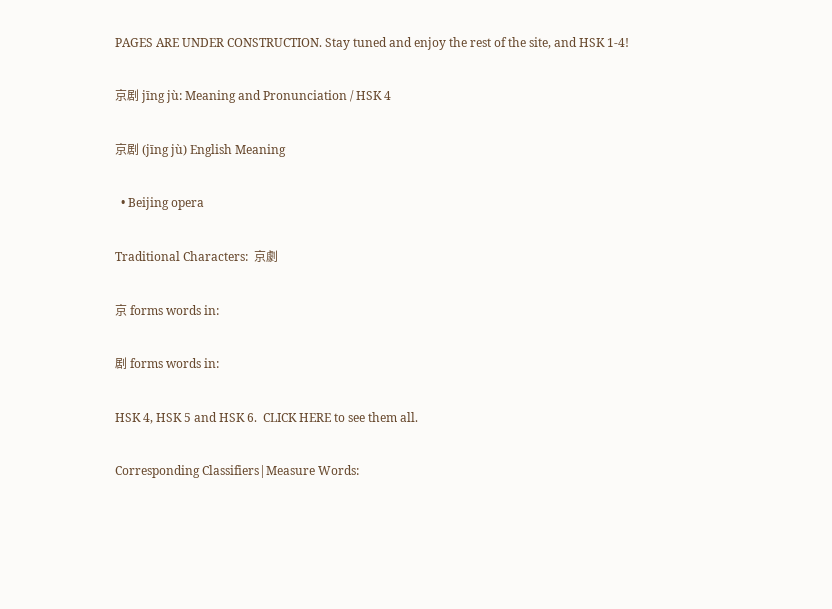PAGES ARE UNDER CONSTRUCTION. Stay tuned and enjoy the rest of the site, and HSK 1-4!

京剧 jīng jù: Meaning and Pronunciation / HSK 4

京剧 (jīng jù) English Meaning

  • Beijing opera

Traditional Characters:  京劇

京 forms words in:

剧 forms words in:

HSK 4, HSK 5 and HSK 6.  CLICK HERE to see them all.

Corresponding Classifiers|Measure Words: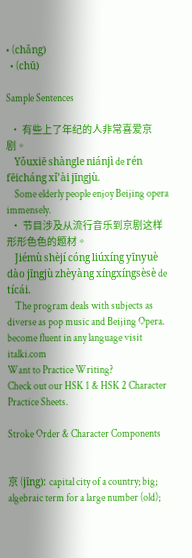• (chǎng)
  • (chū)

Sample Sentences

  • 有些上了年纪的人非常喜爱京剧。
    Yǒuxiē shàngle niánjì de rén fēicháng xǐ’ài jīngjù.
    Some elderly people enjoy Beijing opera immensely.
  • 节目涉及从流行音乐到京剧这样形形色色的题材。
    Jiémù shèjí cóng liúxíng yīnyuè dào jīngjù zhèyàng xíngxíngsèsè de tícái.
    The program deals with subjects as diverse as pop music and Beijing Opera.
become fluent in any language visit italki.com
Want to Practice Writing?
Check out our HSK 1 & HSK 2 Character Practice Sheets.

Stroke Order & Character Components


京 (jīng): capital city of a country; big; algebraic term for a large number (old);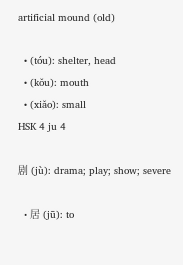artificial mound (old)

  • (tóu): shelter, head
  • (kǒu): mouth
  • (xiǎo): small
HSK 4 ju 4

剧 (jù): drama; play; show; severe

  • 居 (jū): to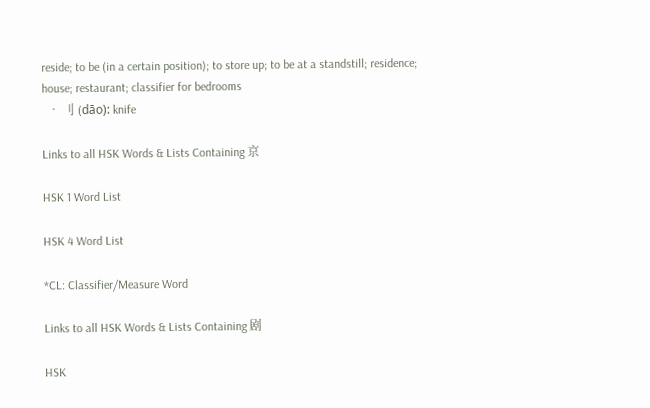reside; to be (in a certain position); to store up; to be at a standstill; residence; house; restaurant; classifier for bedrooms
  • 刂 (dāo): knife

Links to all HSK Words & Lists Containing 京

HSK 1 Word List

HSK 4 Word List

*CL: Classifier/Measure Word

Links to all HSK Words & Lists Containing 剧

HSK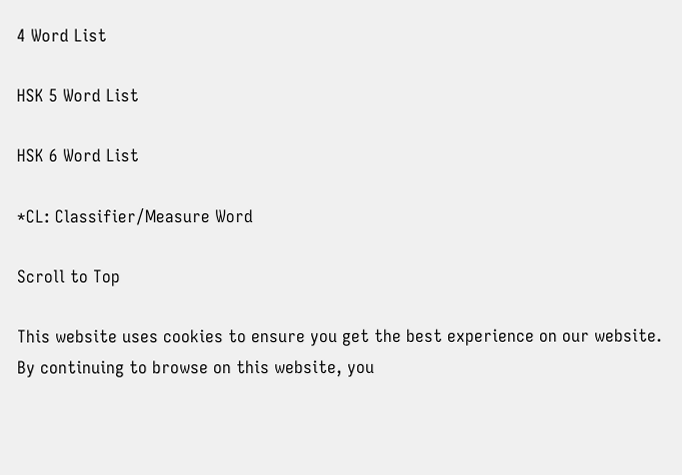4 Word List

HSK 5 Word List

HSK 6 Word List

*CL: Classifier/Measure Word

Scroll to Top

This website uses cookies to ensure you get the best experience on our website. By continuing to browse on this website, you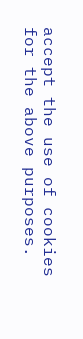accept the use of cookies for the above purposes.